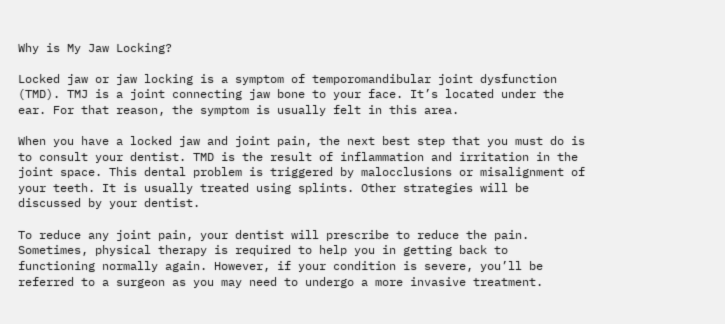Why is My Jaw Locking?

Locked jaw or jaw locking is a symptom of temporomandibular joint dysfunction (TMD). TMJ is a joint connecting jaw bone to your face. It’s located under the ear. For that reason, the symptom is usually felt in this area.

When you have a locked jaw and joint pain, the next best step that you must do is to consult your dentist. TMD is the result of inflammation and irritation in the joint space. This dental problem is triggered by malocclusions or misalignment of your teeth. It is usually treated using splints. Other strategies will be discussed by your dentist.

To reduce any joint pain, your dentist will prescribe to reduce the pain. Sometimes, physical therapy is required to help you in getting back to functioning normally again. However, if your condition is severe, you’ll be referred to a surgeon as you may need to undergo a more invasive treatment.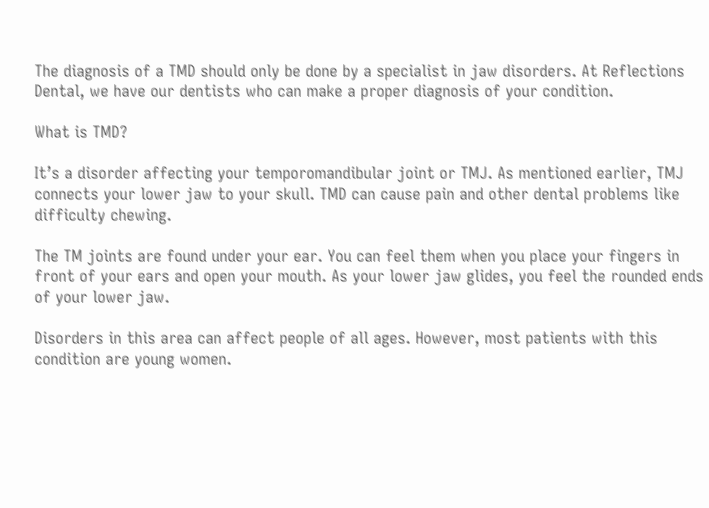The diagnosis of a TMD should only be done by a specialist in jaw disorders. At Reflections Dental, we have our dentists who can make a proper diagnosis of your condition.

What is TMD?

It’s a disorder affecting your temporomandibular joint or TMJ. As mentioned earlier, TMJ connects your lower jaw to your skull. TMD can cause pain and other dental problems like difficulty chewing.

The TM joints are found under your ear. You can feel them when you place your fingers in front of your ears and open your mouth. As your lower jaw glides, you feel the rounded ends of your lower jaw.

Disorders in this area can affect people of all ages. However, most patients with this condition are young women.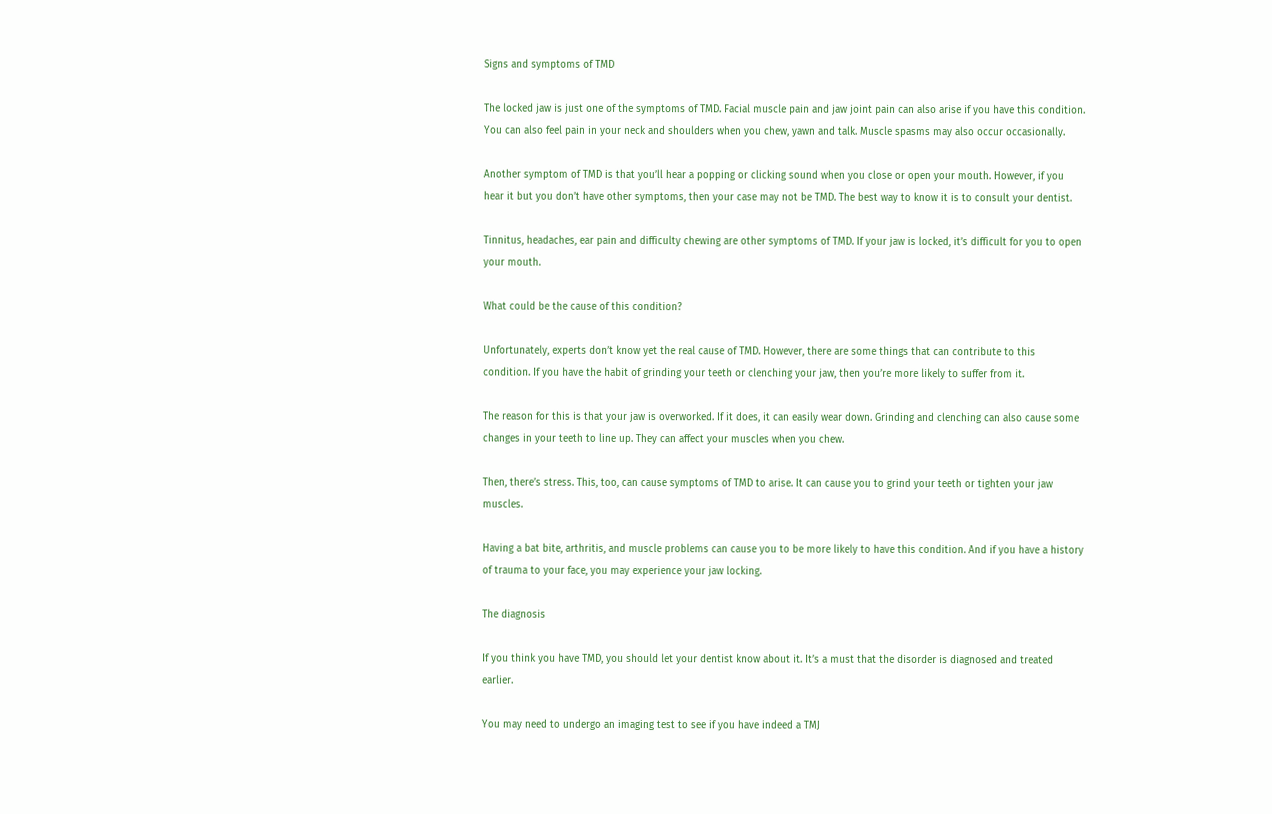Signs and symptoms of TMD

The locked jaw is just one of the symptoms of TMD. Facial muscle pain and jaw joint pain can also arise if you have this condition. You can also feel pain in your neck and shoulders when you chew, yawn and talk. Muscle spasms may also occur occasionally.

Another symptom of TMD is that you’ll hear a popping or clicking sound when you close or open your mouth. However, if you hear it but you don’t have other symptoms, then your case may not be TMD. The best way to know it is to consult your dentist.

Tinnitus, headaches, ear pain and difficulty chewing are other symptoms of TMD. If your jaw is locked, it’s difficult for you to open your mouth.

What could be the cause of this condition?

Unfortunately, experts don’t know yet the real cause of TMD. However, there are some things that can contribute to this condition. If you have the habit of grinding your teeth or clenching your jaw, then you’re more likely to suffer from it.

The reason for this is that your jaw is overworked. If it does, it can easily wear down. Grinding and clenching can also cause some changes in your teeth to line up. They can affect your muscles when you chew.

Then, there’s stress. This, too, can cause symptoms of TMD to arise. It can cause you to grind your teeth or tighten your jaw muscles.

Having a bat bite, arthritis, and muscle problems can cause you to be more likely to have this condition. And if you have a history of trauma to your face, you may experience your jaw locking.

The diagnosis

If you think you have TMD, you should let your dentist know about it. It’s a must that the disorder is diagnosed and treated earlier.

You may need to undergo an imaging test to see if you have indeed a TMJ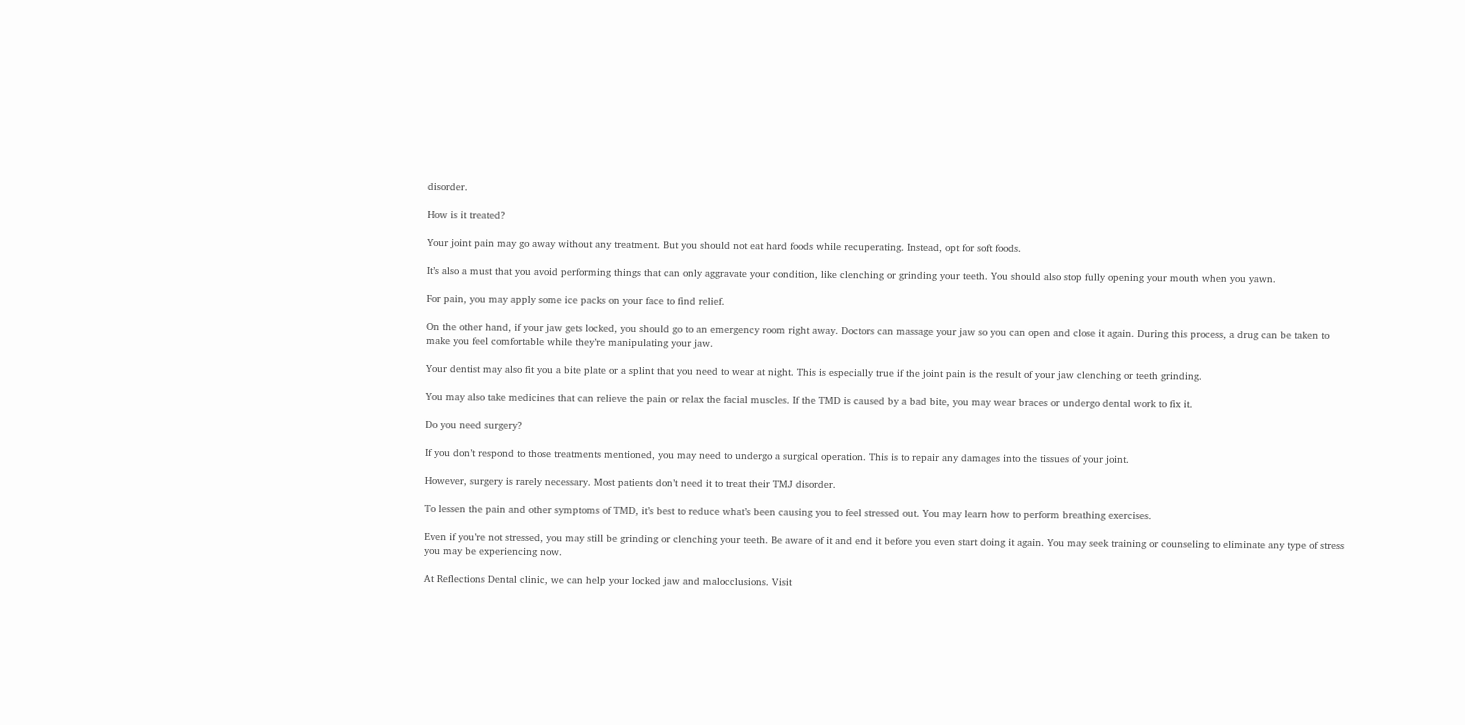disorder.

How is it treated?

Your joint pain may go away without any treatment. But you should not eat hard foods while recuperating. Instead, opt for soft foods.

It’s also a must that you avoid performing things that can only aggravate your condition, like clenching or grinding your teeth. You should also stop fully opening your mouth when you yawn.

For pain, you may apply some ice packs on your face to find relief.

On the other hand, if your jaw gets locked, you should go to an emergency room right away. Doctors can massage your jaw so you can open and close it again. During this process, a drug can be taken to make you feel comfortable while they’re manipulating your jaw.

Your dentist may also fit you a bite plate or a splint that you need to wear at night. This is especially true if the joint pain is the result of your jaw clenching or teeth grinding.

You may also take medicines that can relieve the pain or relax the facial muscles. If the TMD is caused by a bad bite, you may wear braces or undergo dental work to fix it.

Do you need surgery?

If you don’t respond to those treatments mentioned, you may need to undergo a surgical operation. This is to repair any damages into the tissues of your joint.

However, surgery is rarely necessary. Most patients don’t need it to treat their TMJ disorder.

To lessen the pain and other symptoms of TMD, it’s best to reduce what’s been causing you to feel stressed out. You may learn how to perform breathing exercises.

Even if you’re not stressed, you may still be grinding or clenching your teeth. Be aware of it and end it before you even start doing it again. You may seek training or counseling to eliminate any type of stress you may be experiencing now.

At Reflections Dental clinic, we can help your locked jaw and malocclusions. Visit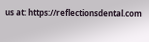us at: https://reflectionsdental.com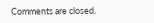Comments are closed.